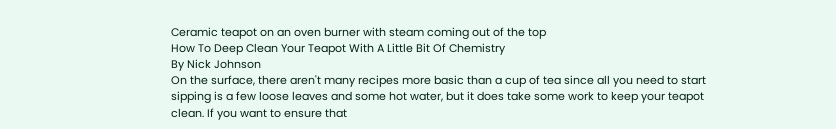Ceramic teapot on an oven burner with steam coming out of the top
How To Deep Clean Your Teapot With A Little Bit Of Chemistry
By Nick Johnson
On the surface, there aren't many recipes more basic than a cup of tea since all you need to start sipping is a few loose leaves and some hot water, but it does take some work to keep your teapot clean. If you want to ensure that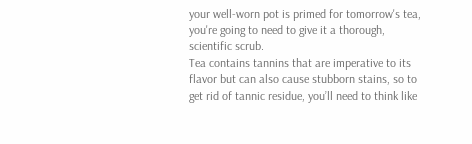your well-worn pot is primed for tomorrow's tea, you're going to need to give it a thorough, scientific scrub.
Tea contains tannins that are imperative to its flavor but can also cause stubborn stains, so to get rid of tannic residue, you’ll need to think like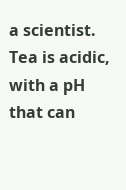a scientist. Tea is acidic, with a pH that can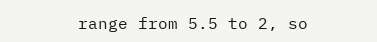range from 5.5 to 2, so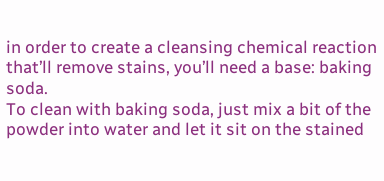in order to create a cleansing chemical reaction that’ll remove stains, you’ll need a base: baking soda.
To clean with baking soda, just mix a bit of the powder into water and let it sit on the stained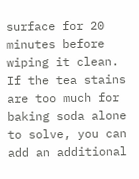surface for 20 minutes before wiping it clean. If the tea stains are too much for baking soda alone to solve, you can add an additional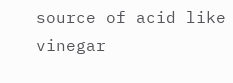source of acid like vinegar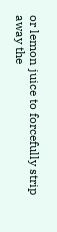or lemon juice to forcefully strip away the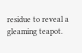residue to reveal a gleaming teapot.